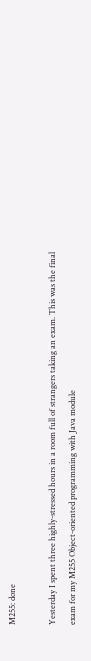M255: done

Yesterday I spent three highly-stressed hours in a room full of strangers taking an exam. This was the final exam for my M255 Object-oriented programming with Java module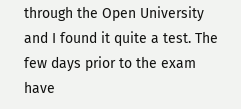through the Open University and I found it quite a test. The few days prior to the exam have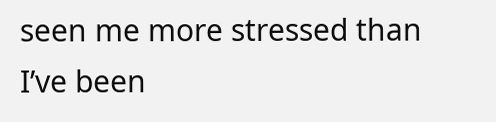seen me more stressed than I’ve been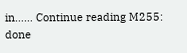in…… Continue reading M255: done